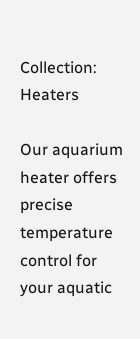Collection: Heaters

Our aquarium heater offers precise temperature control for your aquatic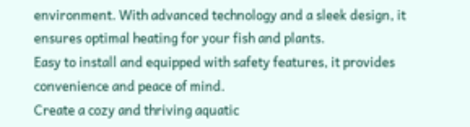environment. With advanced technology and a sleek design, it ensures optimal heating for your fish and plants.
Easy to install and equipped with safety features, it provides convenience and peace of mind.
Create a cozy and thriving aquatic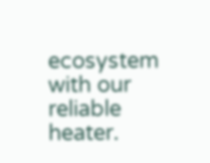ecosystem with our reliable heater.